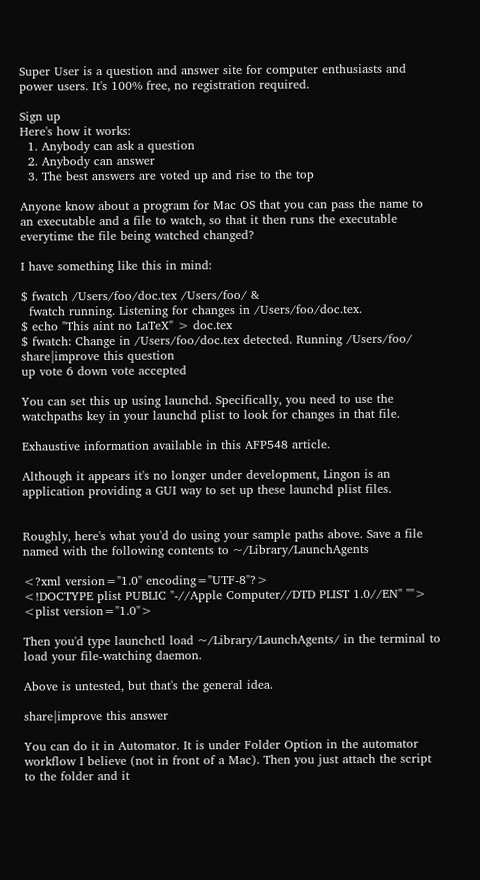Super User is a question and answer site for computer enthusiasts and power users. It's 100% free, no registration required.

Sign up
Here's how it works:
  1. Anybody can ask a question
  2. Anybody can answer
  3. The best answers are voted up and rise to the top

Anyone know about a program for Mac OS that you can pass the name to an executable and a file to watch, so that it then runs the executable everytime the file being watched changed?

I have something like this in mind:

$ fwatch /Users/foo/doc.tex /Users/foo/ &
  fwatch running. Listening for changes in /Users/foo/doc.tex.
$ echo "This aint no LaTeX" > doc.tex
$ fwatch: Change in /Users/foo/doc.tex detected. Running /Users/foo/
share|improve this question
up vote 6 down vote accepted

You can set this up using launchd. Specifically, you need to use the watchpaths key in your launchd plist to look for changes in that file.

Exhaustive information available in this AFP548 article.

Although it appears it's no longer under development, Lingon is an application providing a GUI way to set up these launchd plist files.


Roughly, here's what you'd do using your sample paths above. Save a file named with the following contents to ~/Library/LaunchAgents

<?xml version="1.0" encoding="UTF-8"?>
<!DOCTYPE plist PUBLIC "-//Apple Computer//DTD PLIST 1.0//EN" "">
<plist version="1.0">

Then you'd type launchctl load ~/Library/LaunchAgents/ in the terminal to load your file-watching daemon.

Above is untested, but that's the general idea.

share|improve this answer

You can do it in Automator. It is under Folder Option in the automator workflow I believe (not in front of a Mac). Then you just attach the script to the folder and it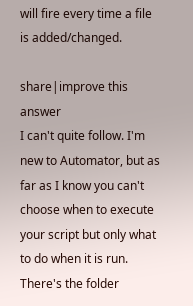will fire every time a file is added/changed.

share|improve this answer
I can't quite follow. I'm new to Automator, but as far as I know you can't choose when to execute your script but only what to do when it is run. There's the folder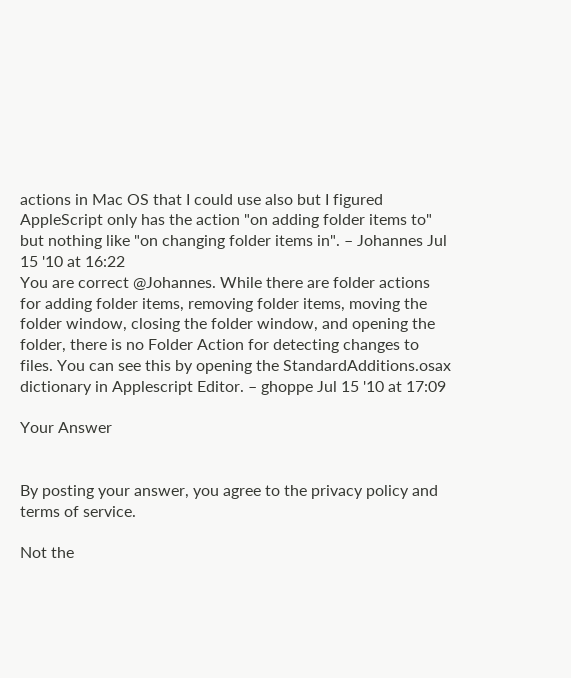actions in Mac OS that I could use also but I figured AppleScript only has the action "on adding folder items to" but nothing like "on changing folder items in". – Johannes Jul 15 '10 at 16:22
You are correct @Johannes. While there are folder actions for adding folder items, removing folder items, moving the folder window, closing the folder window, and opening the folder, there is no Folder Action for detecting changes to files. You can see this by opening the StandardAdditions.osax dictionary in Applescript Editor. – ghoppe Jul 15 '10 at 17:09

Your Answer


By posting your answer, you agree to the privacy policy and terms of service.

Not the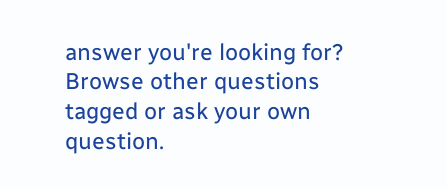answer you're looking for? Browse other questions tagged or ask your own question.